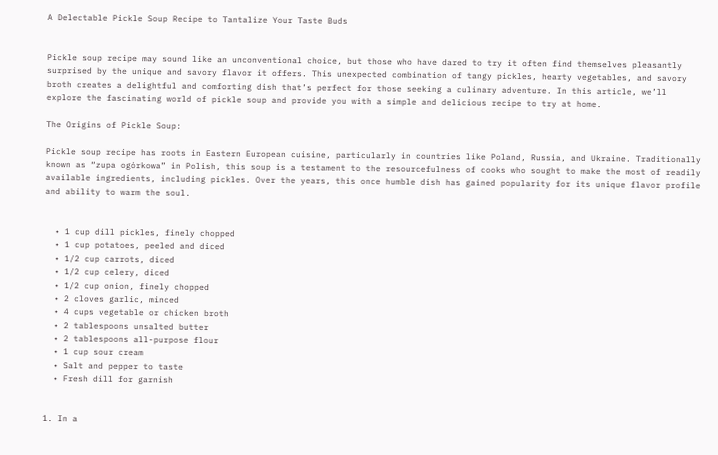A Delectable Pickle Soup Recipe to Tantalize Your Taste Buds


Pickle soup recipe may sound like an unconventional choice, but those who have dared to try it often find themselves pleasantly surprised by the unique and savory flavor it offers. This unexpected combination of tangy pickles, hearty vegetables, and savory broth creates a delightful and comforting dish that’s perfect for those seeking a culinary adventure. In this article, we’ll explore the fascinating world of pickle soup and provide you with a simple and delicious recipe to try at home.

The Origins of Pickle Soup:

Pickle soup recipe has roots in Eastern European cuisine, particularly in countries like Poland, Russia, and Ukraine. Traditionally known as “zupa ogórkowa” in Polish, this soup is a testament to the resourcefulness of cooks who sought to make the most of readily available ingredients, including pickles. Over the years, this once humble dish has gained popularity for its unique flavor profile and ability to warm the soul.


  • 1 cup dill pickles, finely chopped
  • 1 cup potatoes, peeled and diced
  • 1/2 cup carrots, diced
  • 1/2 cup celery, diced
  • 1/2 cup onion, finely chopped
  • 2 cloves garlic, minced
  • 4 cups vegetable or chicken broth
  • 2 tablespoons unsalted butter
  • 2 tablespoons all-purpose flour
  • 1 cup sour cream
  • Salt and pepper to taste
  • Fresh dill for garnish


1. In a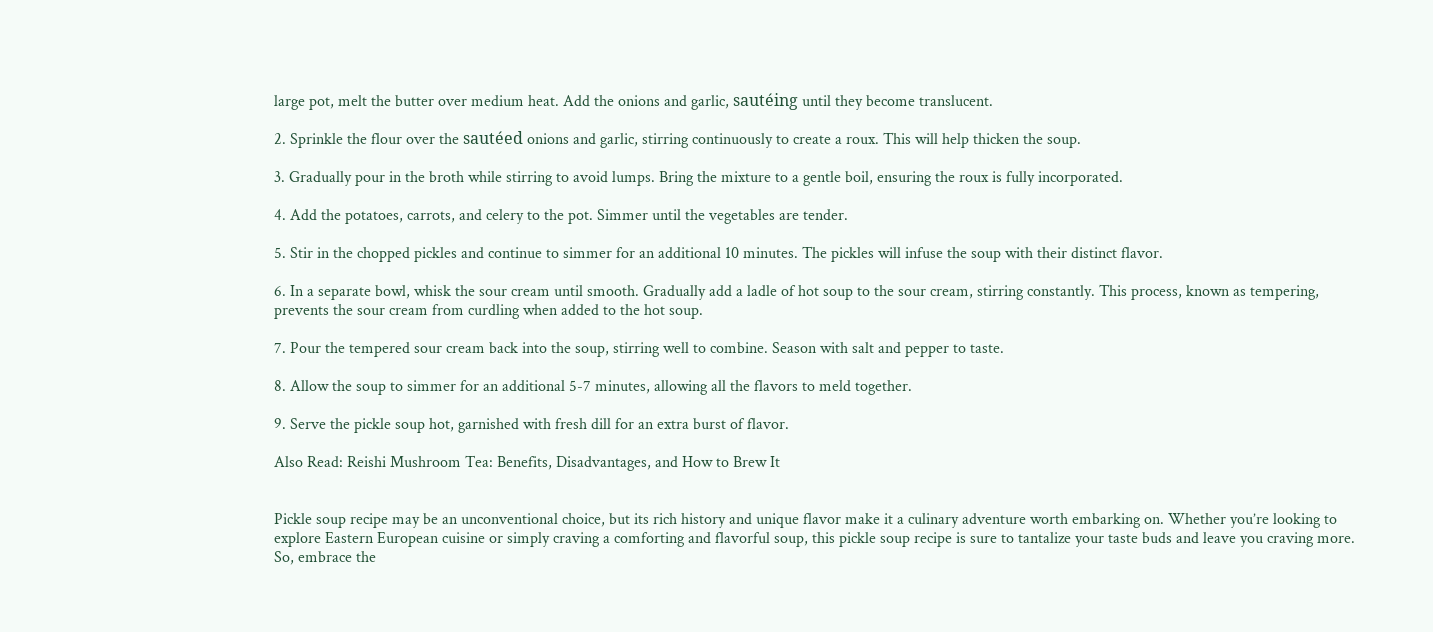large pot, melt the butter over medium heat. Add the onions and garlic, sautéing until they become translucent.

2. Sprinkle the flour over the sautéed onions and garlic, stirring continuously to create a roux. This will help thicken the soup.

3. Gradually pour in the broth while stirring to avoid lumps. Bring the mixture to a gentle boil, ensuring the roux is fully incorporated.

4. Add the potatoes, carrots, and celery to the pot. Simmer until the vegetables are tender.

5. Stir in the chopped pickles and continue to simmer for an additional 10 minutes. The pickles will infuse the soup with their distinct flavor.

6. In a separate bowl, whisk the sour cream until smooth. Gradually add a ladle of hot soup to the sour cream, stirring constantly. This process, known as tempering, prevents the sour cream from curdling when added to the hot soup.

7. Pour the tempered sour cream back into the soup, stirring well to combine. Season with salt and pepper to taste.

8. Allow the soup to simmer for an additional 5-7 minutes, allowing all the flavors to meld together.

9. Serve the pickle soup hot, garnished with fresh dill for an extra burst of flavor.

Also Read: Reishi Mushroom Tea: Benefits, Disadvantages, and How to Brew It


Pickle soup recipe may be an unconventional choice, but its rich history and unique flavor make it a culinary adventure worth embarking on. Whether you’re looking to explore Eastern European cuisine or simply craving a comforting and flavorful soup, this pickle soup recipe is sure to tantalize your taste buds and leave you craving more. So, embrace the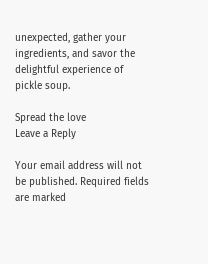unexpected, gather your ingredients, and savor the delightful experience of pickle soup.

Spread the love
Leave a Reply

Your email address will not be published. Required fields are marked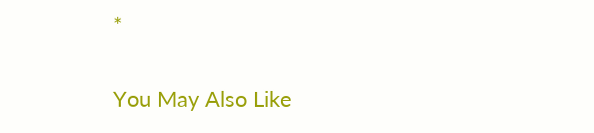*

You May Also Like